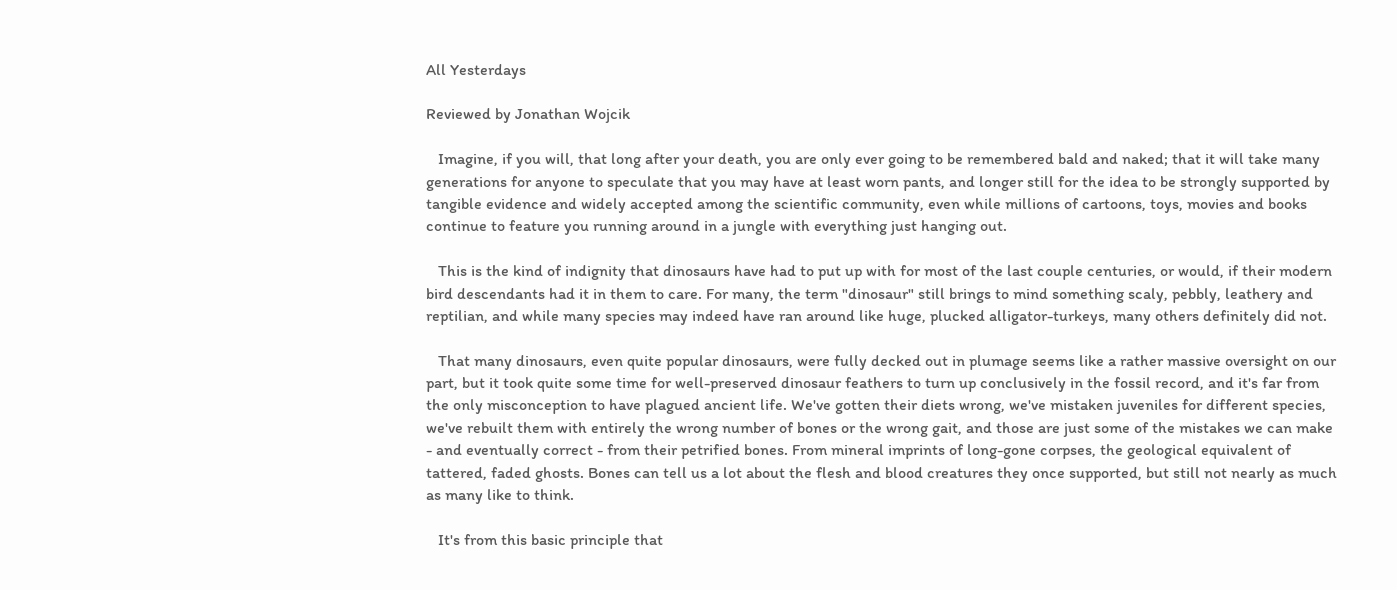All Yesterdays

Reviewed by Jonathan Wojcik

   Imagine, if you will, that long after your death, you are only ever going to be remembered bald and naked; that it will take many generations for anyone to speculate that you may have at least worn pants, and longer still for the idea to be strongly supported by tangible evidence and widely accepted among the scientific community, even while millions of cartoons, toys, movies and books continue to feature you running around in a jungle with everything just hanging out.

   This is the kind of indignity that dinosaurs have had to put up with for most of the last couple centuries, or would, if their modern bird descendants had it in them to care. For many, the term "dinosaur" still brings to mind something scaly, pebbly, leathery and reptilian, and while many species may indeed have ran around like huge, plucked alligator-turkeys, many others definitely did not.

   That many dinosaurs, even quite popular dinosaurs, were fully decked out in plumage seems like a rather massive oversight on our part, but it took quite some time for well-preserved dinosaur feathers to turn up conclusively in the fossil record, and it's far from the only misconception to have plagued ancient life. We've gotten their diets wrong, we've mistaken juveniles for different species, we've rebuilt them with entirely the wrong number of bones or the wrong gait, and those are just some of the mistakes we can make - and eventually correct - from their petrified bones. From mineral imprints of long-gone corpses, the geological equivalent of tattered, faded ghosts. Bones can tell us a lot about the flesh and blood creatures they once supported, but still not nearly as much as many like to think.

   It's from this basic principle that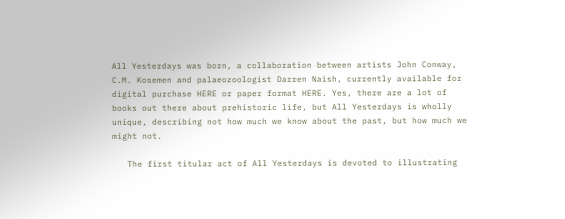All Yesterdays was born, a collaboration between artists John Conway, C.M. Kosemen and palaeozoologist Darren Naish, currently available for digital purchase HERE or paper format HERE. Yes, there are a lot of books out there about prehistoric life, but All Yesterdays is wholly unique, describing not how much we know about the past, but how much we might not.

   The first titular act of All Yesterdays is devoted to illustrating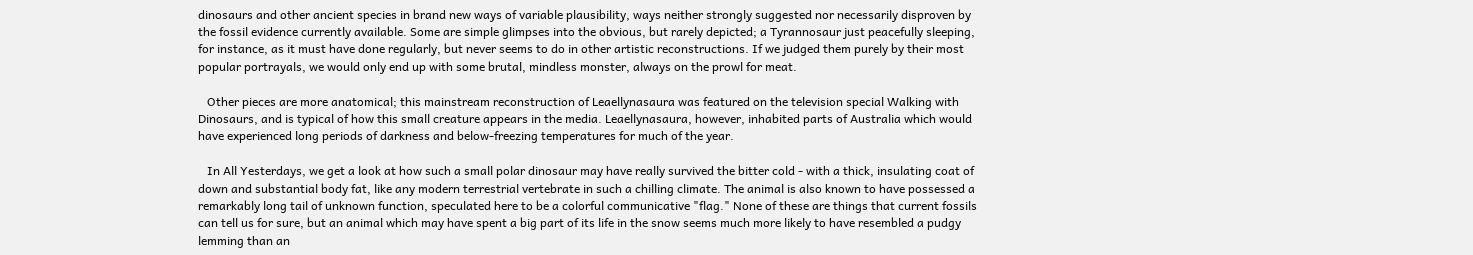dinosaurs and other ancient species in brand new ways of variable plausibility, ways neither strongly suggested nor necessarily disproven by the fossil evidence currently available. Some are simple glimpses into the obvious, but rarely depicted; a Tyrannosaur just peacefully sleeping, for instance, as it must have done regularly, but never seems to do in other artistic reconstructions. If we judged them purely by their most popular portrayals, we would only end up with some brutal, mindless monster, always on the prowl for meat.

   Other pieces are more anatomical; this mainstream reconstruction of Leaellynasaura was featured on the television special Walking with Dinosaurs, and is typical of how this small creature appears in the media. Leaellynasaura, however, inhabited parts of Australia which would have experienced long periods of darkness and below-freezing temperatures for much of the year.

   In All Yesterdays, we get a look at how such a small polar dinosaur may have really survived the bitter cold - with a thick, insulating coat of down and substantial body fat, like any modern terrestrial vertebrate in such a chilling climate. The animal is also known to have possessed a remarkably long tail of unknown function, speculated here to be a colorful communicative "flag." None of these are things that current fossils can tell us for sure, but an animal which may have spent a big part of its life in the snow seems much more likely to have resembled a pudgy lemming than an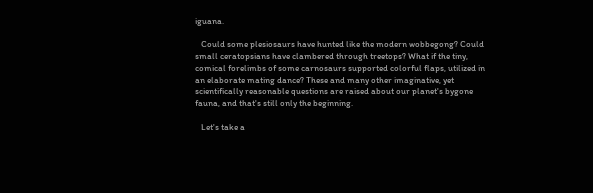iguana.

   Could some plesiosaurs have hunted like the modern wobbegong? Could small ceratopsians have clambered through treetops? What if the tiny, comical forelimbs of some carnosaurs supported colorful flaps, utilized in an elaborate mating dance? These and many other imaginative, yet scientifically reasonable questions are raised about our planet's bygone fauna, and that's still only the beginning.

   Let's take a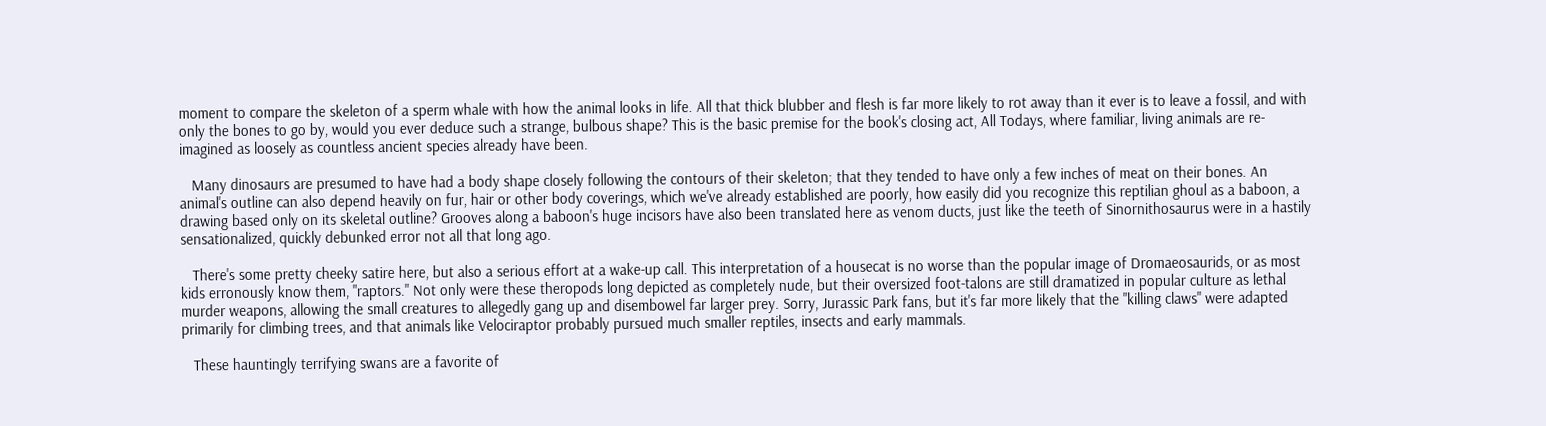moment to compare the skeleton of a sperm whale with how the animal looks in life. All that thick blubber and flesh is far more likely to rot away than it ever is to leave a fossil, and with only the bones to go by, would you ever deduce such a strange, bulbous shape? This is the basic premise for the book's closing act, All Todays, where familiar, living animals are re-imagined as loosely as countless ancient species already have been.

   Many dinosaurs are presumed to have had a body shape closely following the contours of their skeleton; that they tended to have only a few inches of meat on their bones. An animal's outline can also depend heavily on fur, hair or other body coverings, which we've already established are poorly, how easily did you recognize this reptilian ghoul as a baboon, a drawing based only on its skeletal outline? Grooves along a baboon's huge incisors have also been translated here as venom ducts, just like the teeth of Sinornithosaurus were in a hastily sensationalized, quickly debunked error not all that long ago.

   There's some pretty cheeky satire here, but also a serious effort at a wake-up call. This interpretation of a housecat is no worse than the popular image of Dromaeosaurids, or as most kids erronously know them, "raptors." Not only were these theropods long depicted as completely nude, but their oversized foot-talons are still dramatized in popular culture as lethal murder weapons, allowing the small creatures to allegedly gang up and disembowel far larger prey. Sorry, Jurassic Park fans, but it's far more likely that the "killing claws" were adapted primarily for climbing trees, and that animals like Velociraptor probably pursued much smaller reptiles, insects and early mammals.

   These hauntingly terrifying swans are a favorite of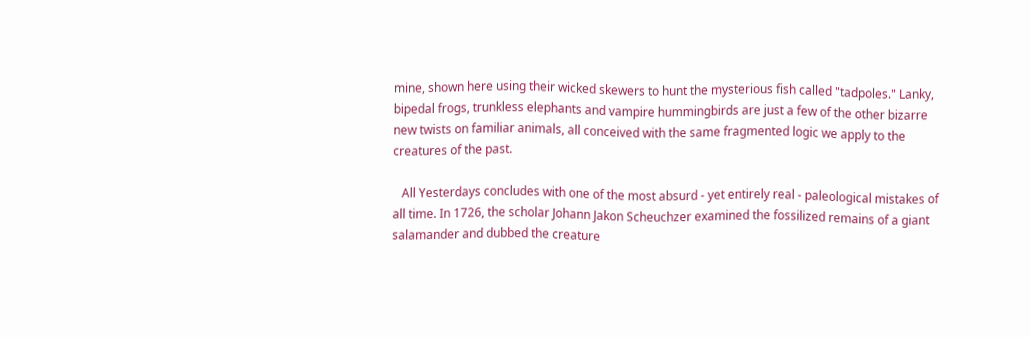mine, shown here using their wicked skewers to hunt the mysterious fish called "tadpoles." Lanky, bipedal frogs, trunkless elephants and vampire hummingbirds are just a few of the other bizarre new twists on familiar animals, all conceived with the same fragmented logic we apply to the creatures of the past.

   All Yesterdays concludes with one of the most absurd - yet entirely real - paleological mistakes of all time. In 1726, the scholar Johann Jakon Scheuchzer examined the fossilized remains of a giant salamander and dubbed the creature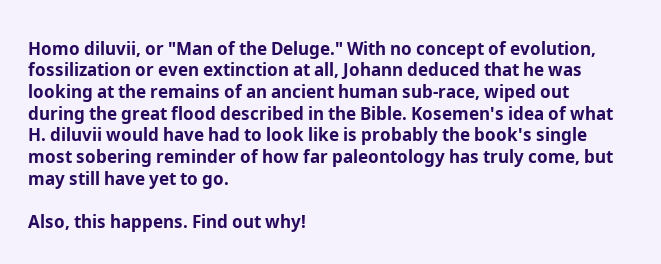Homo diluvii, or "Man of the Deluge." With no concept of evolution, fossilization or even extinction at all, Johann deduced that he was looking at the remains of an ancient human sub-race, wiped out during the great flood described in the Bible. Kosemen's idea of what H. diluvii would have had to look like is probably the book's single most sobering reminder of how far paleontology has truly come, but may still have yet to go.

Also, this happens. Find out why!